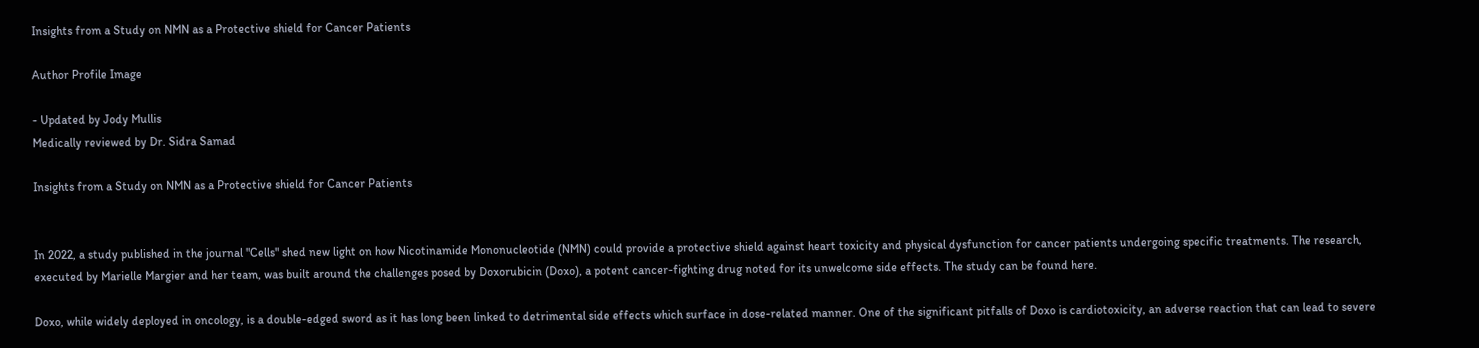Insights from a Study on NMN as a Protective shield for Cancer Patients

Author Profile Image

- Updated by Jody Mullis
Medically reviewed by Dr. Sidra Samad

Insights from a Study on NMN as a Protective shield for Cancer Patients


In 2022, a study published in the journal "Cells" shed new light on how Nicotinamide Mononucleotide (NMN) could provide a protective shield against heart toxicity and physical dysfunction for cancer patients undergoing specific treatments. The research, executed by Marielle Margier and her team, was built around the challenges posed by Doxorubicin (Doxo), a potent cancer-fighting drug noted for its unwelcome side effects. The study can be found here.

Doxo, while widely deployed in oncology, is a double-edged sword as it has long been linked to detrimental side effects which surface in dose-related manner. One of the significant pitfalls of Doxo is cardiotoxicity, an adverse reaction that can lead to severe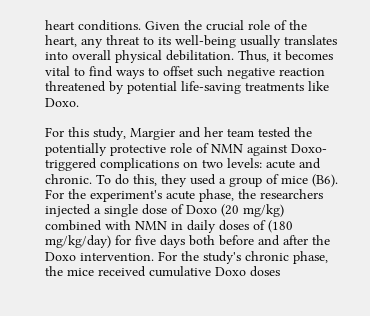heart conditions. Given the crucial role of the heart, any threat to its well-being usually translates into overall physical debilitation. Thus, it becomes vital to find ways to offset such negative reaction threatened by potential life-saving treatments like Doxo.

For this study, Margier and her team tested the potentially protective role of NMN against Doxo-triggered complications on two levels: acute and chronic. To do this, they used a group of mice (B6). For the experiment's acute phase, the researchers injected a single dose of Doxo (20 mg/kg) combined with NMN in daily doses of (180 mg/kg/day) for five days both before and after the Doxo intervention. For the study's chronic phase, the mice received cumulative Doxo doses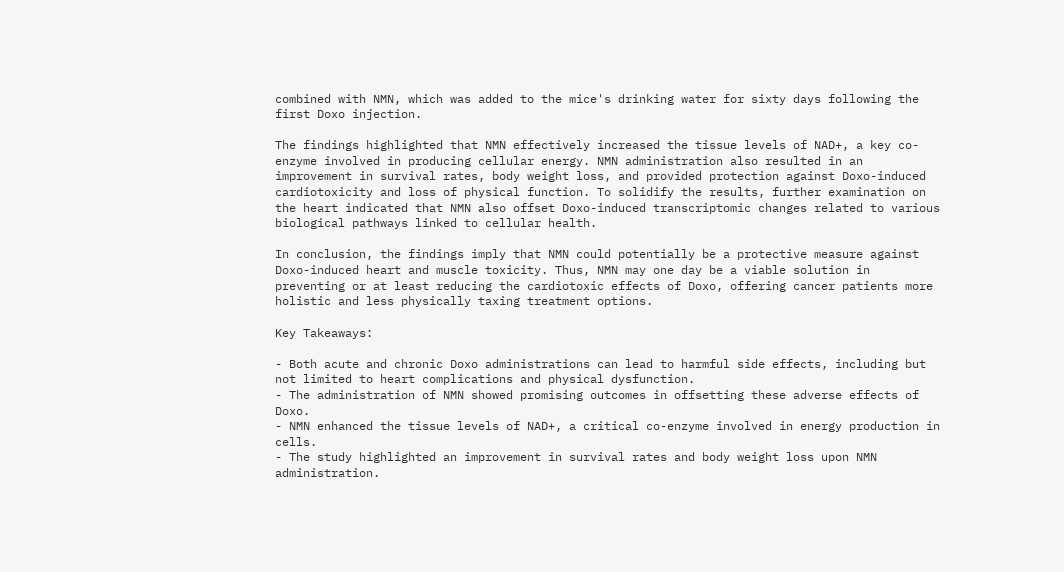combined with NMN, which was added to the mice's drinking water for sixty days following the first Doxo injection.

The findings highlighted that NMN effectively increased the tissue levels of NAD+, a key co-enzyme involved in producing cellular energy. NMN administration also resulted in an improvement in survival rates, body weight loss, and provided protection against Doxo-induced cardiotoxicity and loss of physical function. To solidify the results, further examination on the heart indicated that NMN also offset Doxo-induced transcriptomic changes related to various biological pathways linked to cellular health.

In conclusion, the findings imply that NMN could potentially be a protective measure against Doxo-induced heart and muscle toxicity. Thus, NMN may one day be a viable solution in preventing or at least reducing the cardiotoxic effects of Doxo, offering cancer patients more holistic and less physically taxing treatment options.

Key Takeaways:

- Both acute and chronic Doxo administrations can lead to harmful side effects, including but not limited to heart complications and physical dysfunction.
- The administration of NMN showed promising outcomes in offsetting these adverse effects of Doxo.
- NMN enhanced the tissue levels of NAD+, a critical co-enzyme involved in energy production in cells.
- The study highlighted an improvement in survival rates and body weight loss upon NMN administration.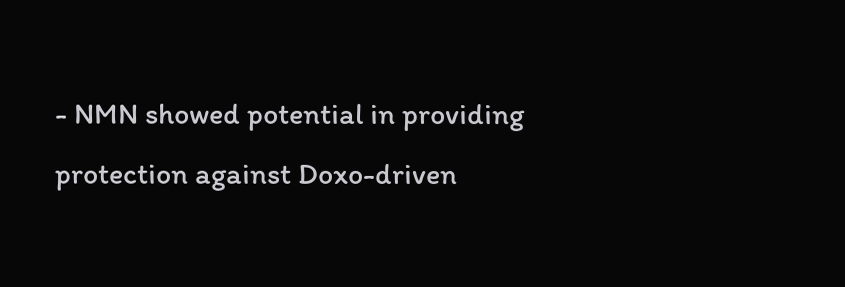- NMN showed potential in providing protection against Doxo-driven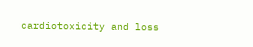cardiotoxicity and loss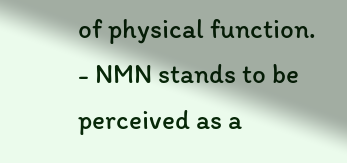of physical function.
- NMN stands to be perceived as a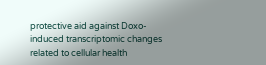protective aid against Doxo-induced transcriptomic changes related to cellular health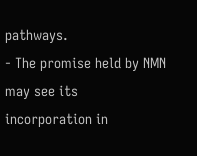pathways.
- The promise held by NMN may see its incorporation in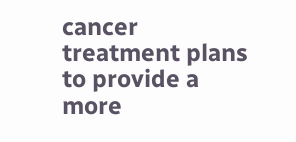cancer treatment plans to provide a more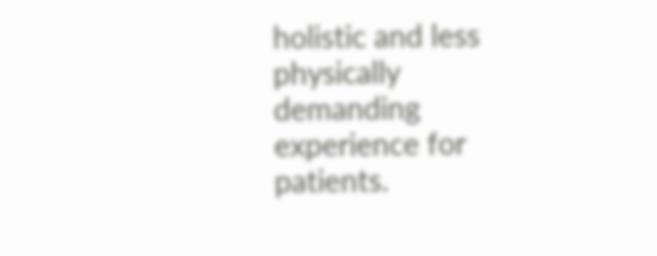holistic and less physically demanding experience for patients.